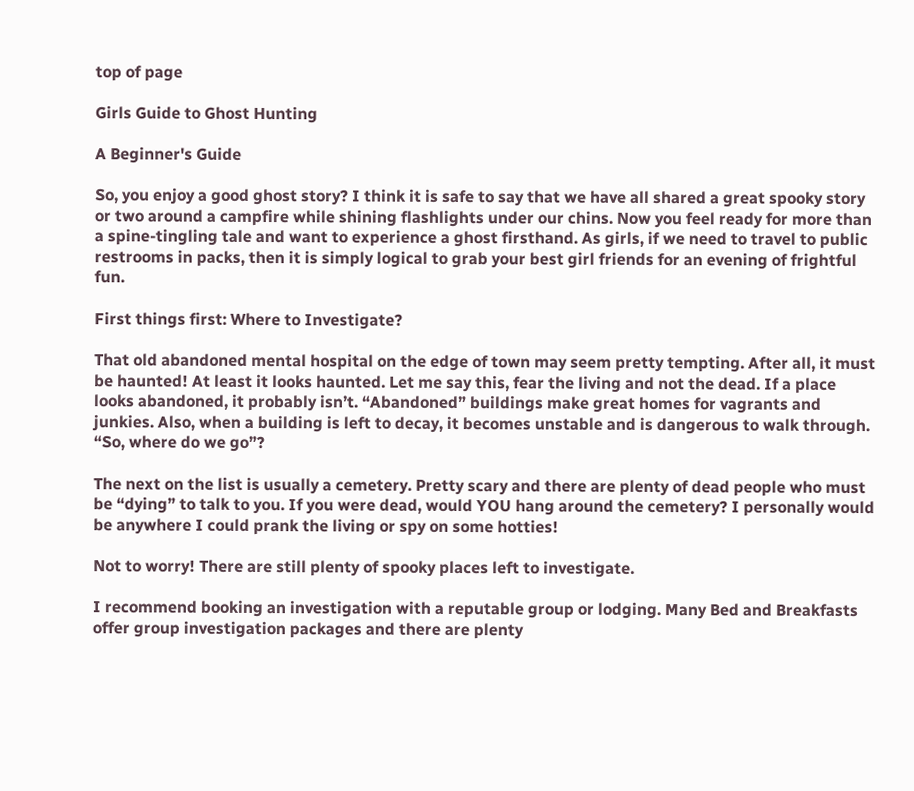top of page

Girls Guide to Ghost Hunting

A Beginner's Guide

So, you enjoy a good ghost story? I think it is safe to say that we have all shared a great spooky story or two around a campfire while shining flashlights under our chins. Now you feel ready for more than a spine-tingling tale and want to experience a ghost firsthand. As girls, if we need to travel to public restrooms in packs, then it is simply logical to grab your best girl friends for an evening of frightful fun.

First things first: Where to Investigate?

That old abandoned mental hospital on the edge of town may seem pretty tempting. After all, it must be haunted! At least it looks haunted. Let me say this, fear the living and not the dead. If a place looks abandoned, it probably isn’t. “Abandoned” buildings make great homes for vagrants and junkies. Also, when a building is left to decay, it becomes unstable and is dangerous to walk through. “So, where do we go”?

The next on the list is usually a cemetery. Pretty scary and there are plenty of dead people who must be “dying” to talk to you. If you were dead, would YOU hang around the cemetery? I personally would be anywhere I could prank the living or spy on some hotties!

Not to worry! There are still plenty of spooky places left to investigate.

I recommend booking an investigation with a reputable group or lodging. Many Bed and Breakfasts offer group investigation packages and there are plenty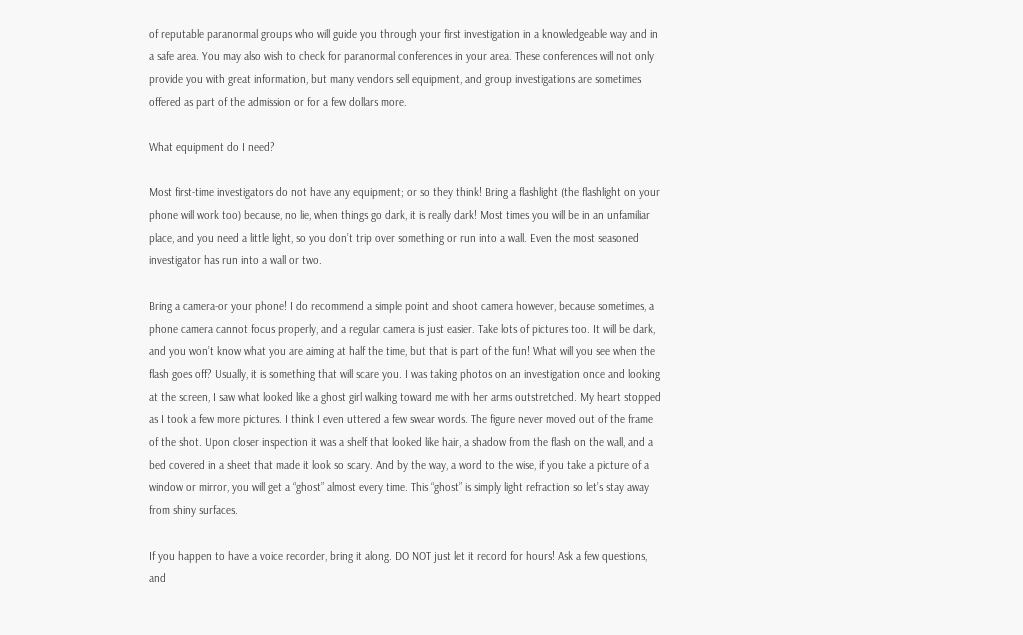of reputable paranormal groups who will guide you through your first investigation in a knowledgeable way and in a safe area. You may also wish to check for paranormal conferences in your area. These conferences will not only provide you with great information, but many vendors sell equipment, and group investigations are sometimes offered as part of the admission or for a few dollars more.

What equipment do I need?

Most first-time investigators do not have any equipment; or so they think! Bring a flashlight (the flashlight on your phone will work too) because, no lie, when things go dark, it is really dark! Most times you will be in an unfamiliar place, and you need a little light, so you don’t trip over something or run into a wall. Even the most seasoned investigator has run into a wall or two.

Bring a camera-or your phone! I do recommend a simple point and shoot camera however, because sometimes, a phone camera cannot focus properly, and a regular camera is just easier. Take lots of pictures too. It will be dark, and you won’t know what you are aiming at half the time, but that is part of the fun! What will you see when the flash goes off? Usually, it is something that will scare you. I was taking photos on an investigation once and looking at the screen, I saw what looked like a ghost girl walking toward me with her arms outstretched. My heart stopped as I took a few more pictures. I think I even uttered a few swear words. The figure never moved out of the frame of the shot. Upon closer inspection it was a shelf that looked like hair, a shadow from the flash on the wall, and a bed covered in a sheet that made it look so scary. And by the way, a word to the wise, if you take a picture of a window or mirror, you will get a “ghost” almost every time. This “ghost” is simply light refraction so let’s stay away from shiny surfaces.

If you happen to have a voice recorder, bring it along. DO NOT just let it record for hours! Ask a few questions, and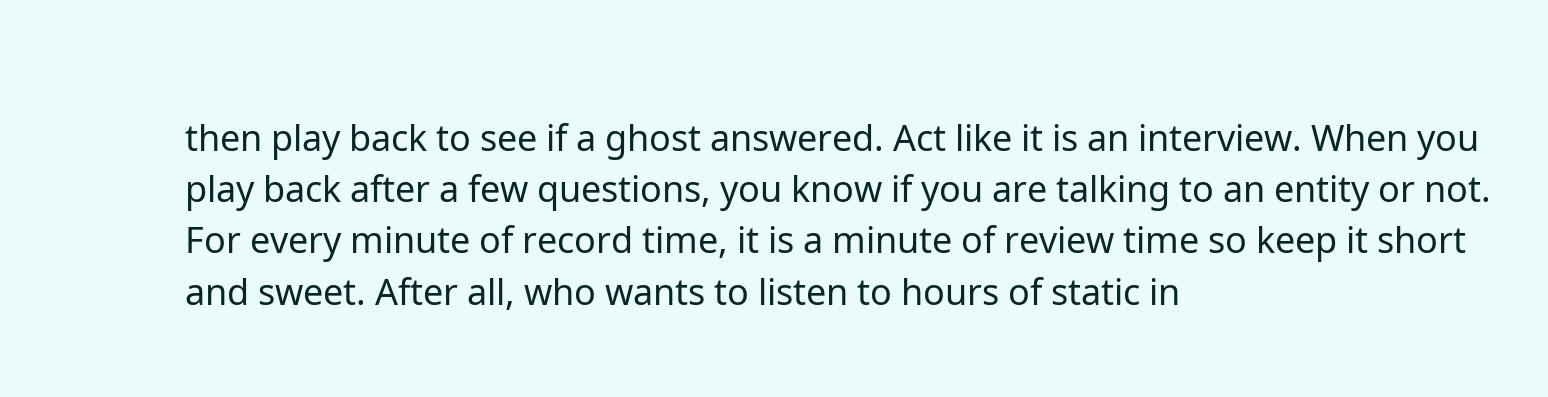then play back to see if a ghost answered. Act like it is an interview. When you play back after a few questions, you know if you are talking to an entity or not. For every minute of record time, it is a minute of review time so keep it short and sweet. After all, who wants to listen to hours of static in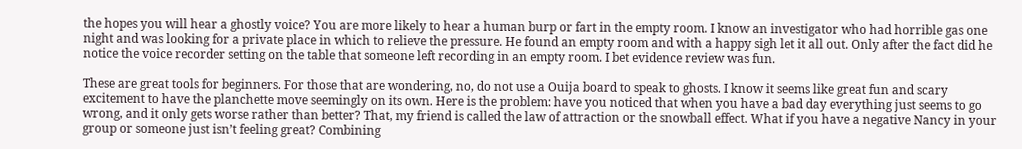the hopes you will hear a ghostly voice? You are more likely to hear a human burp or fart in the empty room. I know an investigator who had horrible gas one night and was looking for a private place in which to relieve the pressure. He found an empty room and with a happy sigh let it all out. Only after the fact did he notice the voice recorder setting on the table that someone left recording in an empty room. I bet evidence review was fun.

These are great tools for beginners. For those that are wondering, no, do not use a Ouija board to speak to ghosts. I know it seems like great fun and scary excitement to have the planchette move seemingly on its own. Here is the problem: have you noticed that when you have a bad day everything just seems to go wrong, and it only gets worse rather than better? That, my friend is called the law of attraction or the snowball effect. What if you have a negative Nancy in your group or someone just isn’t feeling great? Combining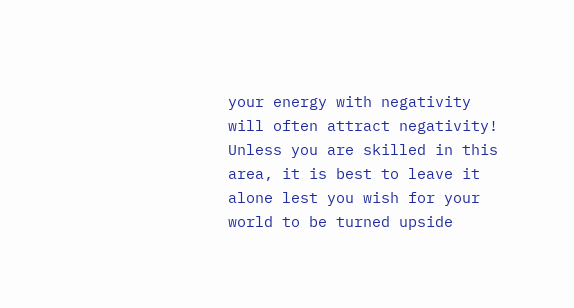your energy with negativity will often attract negativity! Unless you are skilled in this area, it is best to leave it alone lest you wish for your world to be turned upside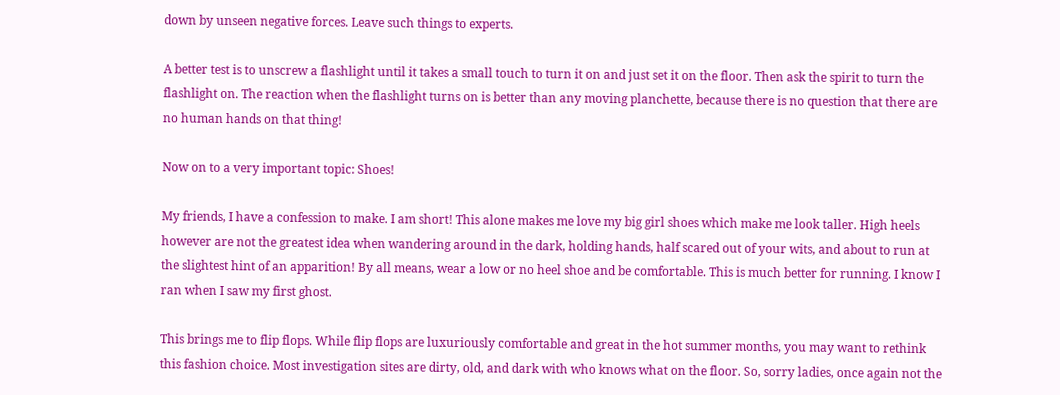down by unseen negative forces. Leave such things to experts.

A better test is to unscrew a flashlight until it takes a small touch to turn it on and just set it on the floor. Then ask the spirit to turn the flashlight on. The reaction when the flashlight turns on is better than any moving planchette, because there is no question that there are no human hands on that thing!

Now on to a very important topic: Shoes!

My friends, I have a confession to make. I am short! This alone makes me love my big girl shoes which make me look taller. High heels however are not the greatest idea when wandering around in the dark, holding hands, half scared out of your wits, and about to run at the slightest hint of an apparition! By all means, wear a low or no heel shoe and be comfortable. This is much better for running. I know I ran when I saw my first ghost.

This brings me to flip flops. While flip flops are luxuriously comfortable and great in the hot summer months, you may want to rethink this fashion choice. Most investigation sites are dirty, old, and dark with who knows what on the floor. So, sorry ladies, once again not the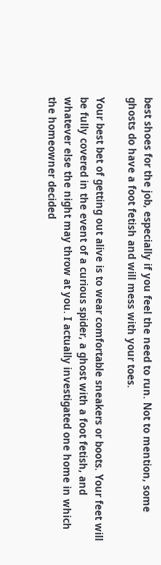best shoes for the job, especially if you feel the need to run. Not to mention, some ghosts do have a foot fetish and will mess with your toes.

Your best bet of getting out alive is to wear comfortable sneakers or boots. Your feet will be fully covered in the event of a curious spider, a ghost with a foot fetish, and whatever else the night may throw at you. I actually investigated one home in which the homeowner decided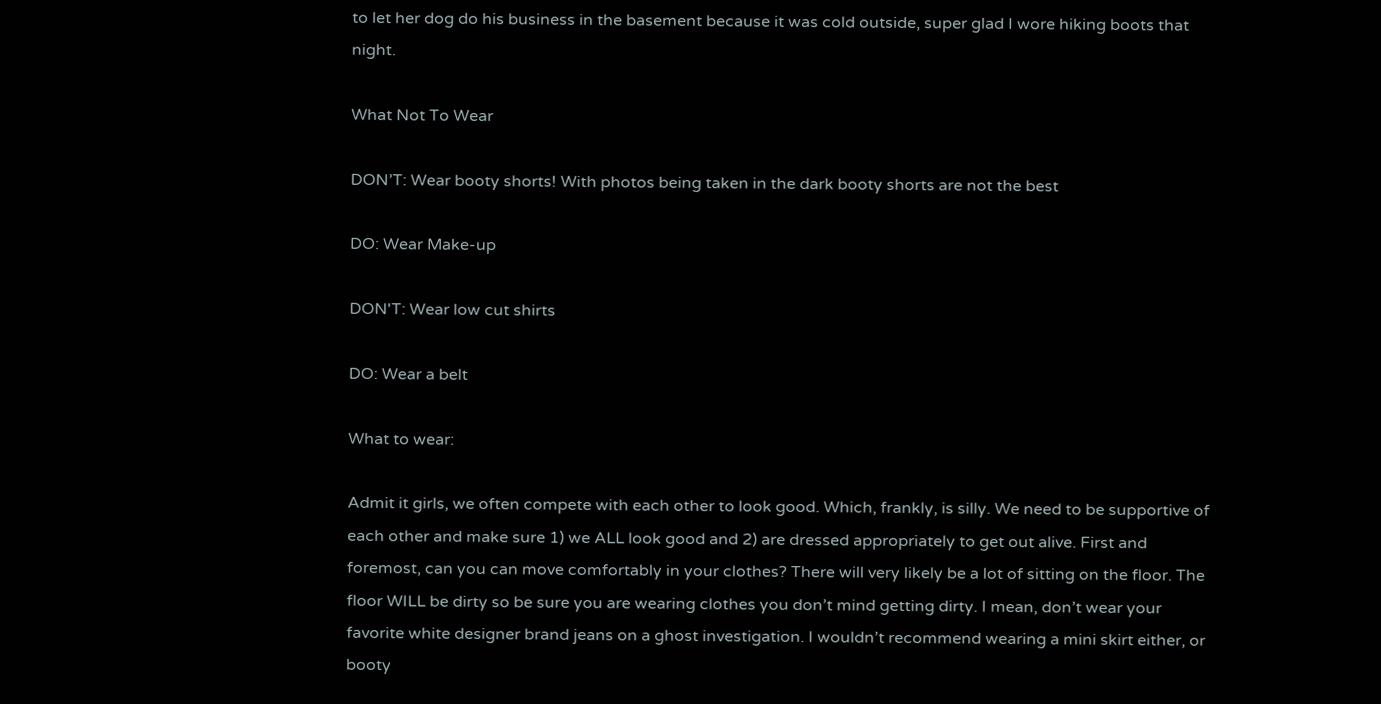to let her dog do his business in the basement because it was cold outside, super glad I wore hiking boots that night.

What Not To Wear

DON’T: Wear booty shorts! With photos being taken in the dark booty shorts are not the best

DO: Wear Make-up

DON'T: Wear low cut shirts

DO: Wear a belt

What to wear:

Admit it girls, we often compete with each other to look good. Which, frankly, is silly. We need to be supportive of each other and make sure 1) we ALL look good and 2) are dressed appropriately to get out alive. First and foremost, can you can move comfortably in your clothes? There will very likely be a lot of sitting on the floor. The floor WILL be dirty so be sure you are wearing clothes you don’t mind getting dirty. I mean, don’t wear your favorite white designer brand jeans on a ghost investigation. I wouldn’t recommend wearing a mini skirt either, or booty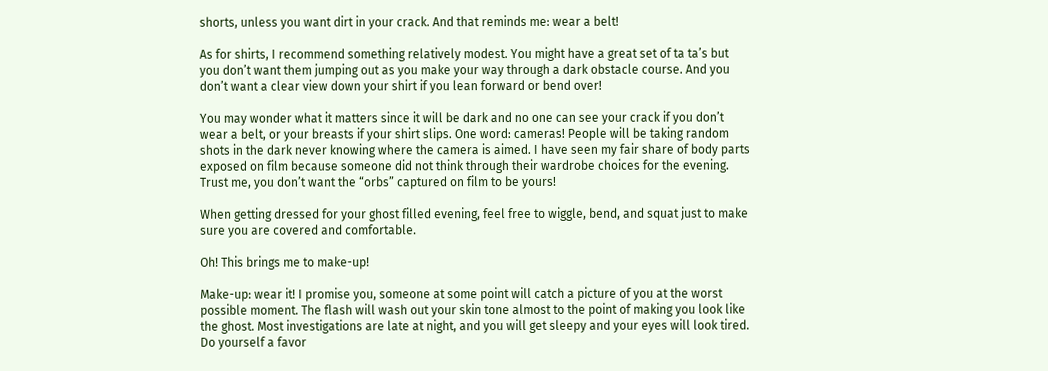shorts, unless you want dirt in your crack. And that reminds me: wear a belt!

As for shirts, I recommend something relatively modest. You might have a great set of ta ta’s but you don’t want them jumping out as you make your way through a dark obstacle course. And you don’t want a clear view down your shirt if you lean forward or bend over!

You may wonder what it matters since it will be dark and no one can see your crack if you don’t wear a belt, or your breasts if your shirt slips. One word: cameras! People will be taking random shots in the dark never knowing where the camera is aimed. I have seen my fair share of body parts exposed on film because someone did not think through their wardrobe choices for the evening. Trust me, you don’t want the “orbs” captured on film to be yours!

When getting dressed for your ghost filled evening, feel free to wiggle, bend, and squat just to make sure you are covered and comfortable.

Oh! This brings me to make-up!

Make-up: wear it! I promise you, someone at some point will catch a picture of you at the worst possible moment. The flash will wash out your skin tone almost to the point of making you look like the ghost. Most investigations are late at night, and you will get sleepy and your eyes will look tired. Do yourself a favor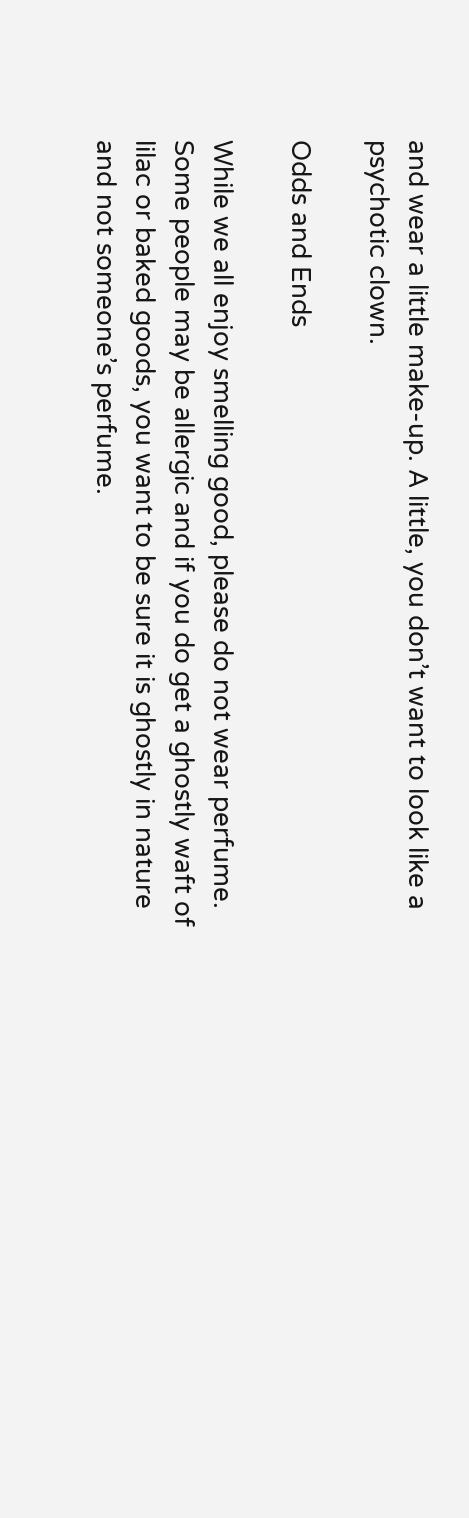and wear a little make-up. A little, you don’t want to look like a psychotic clown.

Odds and Ends

While we all enjoy smelling good, please do not wear perfume. Some people may be allergic and if you do get a ghostly waft of lilac or baked goods, you want to be sure it is ghostly in nature and not someone’s perfume.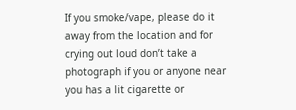If you smoke/vape, please do it away from the location and for crying out loud don’t take a photograph if you or anyone near you has a lit cigarette or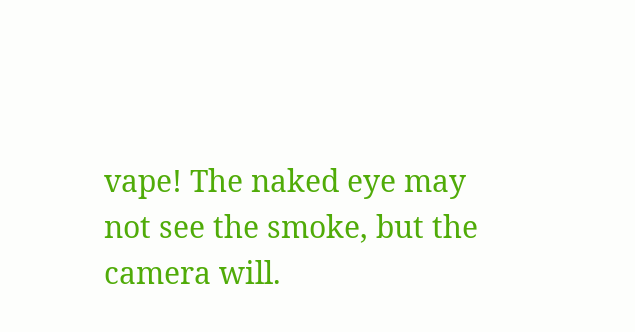vape! The naked eye may not see the smoke, but the camera will.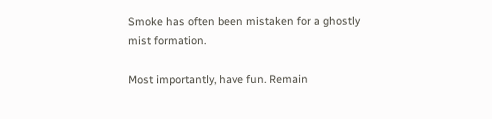Smoke has often been mistaken for a ghostly mist formation.

Most importantly, have fun. Remain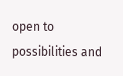open to possibilities and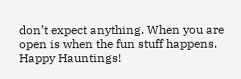don’t expect anything. When you are open is when the fun stuff happens. Happy Hauntings!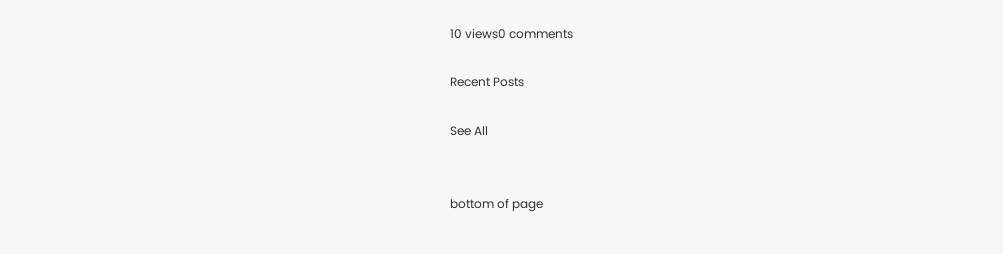10 views0 comments

Recent Posts

See All


bottom of page